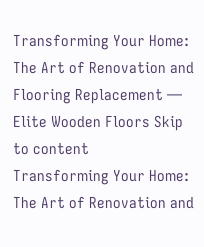Transforming Your Home: The Art of Renovation and Flooring Replacement — Elite Wooden Floors Skip to content
Transforming Your Home: The Art of Renovation and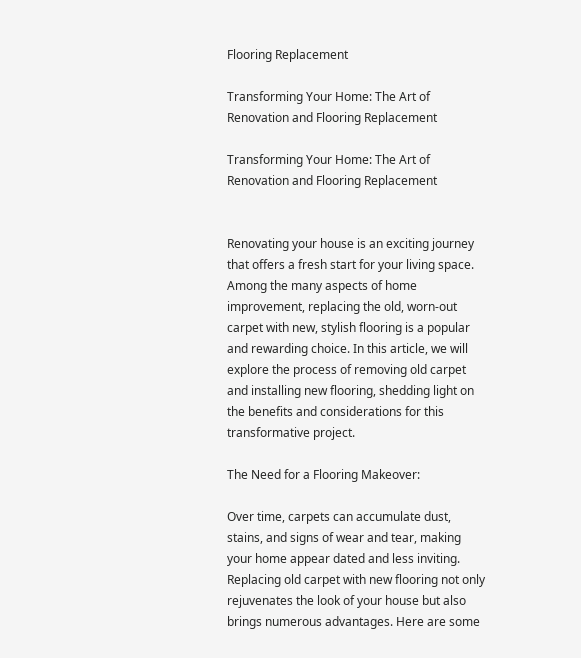Flooring Replacement

Transforming Your Home: The Art of Renovation and Flooring Replacement

Transforming Your Home: The Art of Renovation and Flooring Replacement


Renovating your house is an exciting journey that offers a fresh start for your living space. Among the many aspects of home improvement, replacing the old, worn-out carpet with new, stylish flooring is a popular and rewarding choice. In this article, we will explore the process of removing old carpet and installing new flooring, shedding light on the benefits and considerations for this transformative project.

The Need for a Flooring Makeover:

Over time, carpets can accumulate dust, stains, and signs of wear and tear, making your home appear dated and less inviting. Replacing old carpet with new flooring not only rejuvenates the look of your house but also brings numerous advantages. Here are some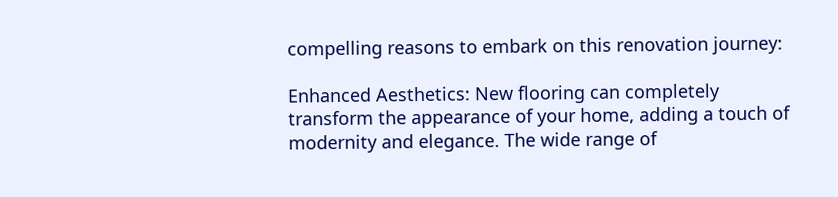compelling reasons to embark on this renovation journey:

Enhanced Aesthetics: New flooring can completely transform the appearance of your home, adding a touch of modernity and elegance. The wide range of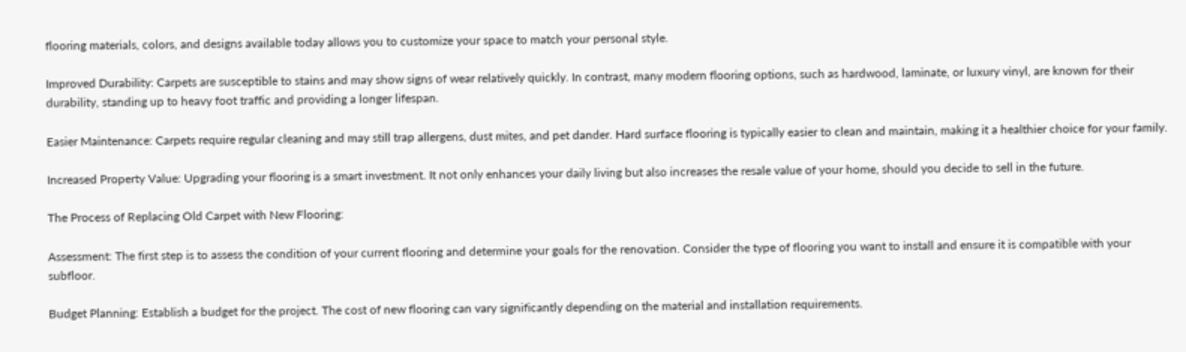flooring materials, colors, and designs available today allows you to customize your space to match your personal style.

Improved Durability: Carpets are susceptible to stains and may show signs of wear relatively quickly. In contrast, many modern flooring options, such as hardwood, laminate, or luxury vinyl, are known for their durability, standing up to heavy foot traffic and providing a longer lifespan.

Easier Maintenance: Carpets require regular cleaning and may still trap allergens, dust mites, and pet dander. Hard surface flooring is typically easier to clean and maintain, making it a healthier choice for your family.

Increased Property Value: Upgrading your flooring is a smart investment. It not only enhances your daily living but also increases the resale value of your home, should you decide to sell in the future.

The Process of Replacing Old Carpet with New Flooring:

Assessment: The first step is to assess the condition of your current flooring and determine your goals for the renovation. Consider the type of flooring you want to install and ensure it is compatible with your subfloor.

Budget Planning: Establish a budget for the project. The cost of new flooring can vary significantly depending on the material and installation requirements.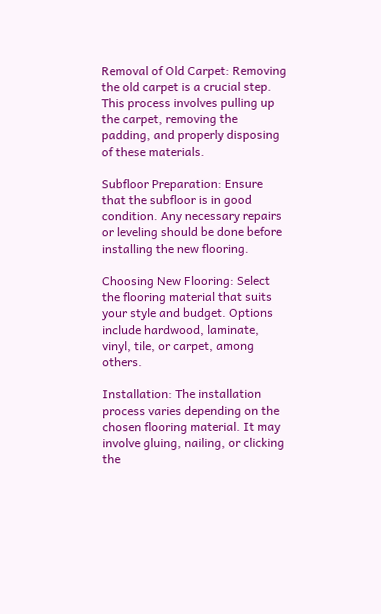Removal of Old Carpet: Removing the old carpet is a crucial step. This process involves pulling up the carpet, removing the padding, and properly disposing of these materials.

Subfloor Preparation: Ensure that the subfloor is in good condition. Any necessary repairs or leveling should be done before installing the new flooring.

Choosing New Flooring: Select the flooring material that suits your style and budget. Options include hardwood, laminate, vinyl, tile, or carpet, among others.

Installation: The installation process varies depending on the chosen flooring material. It may involve gluing, nailing, or clicking the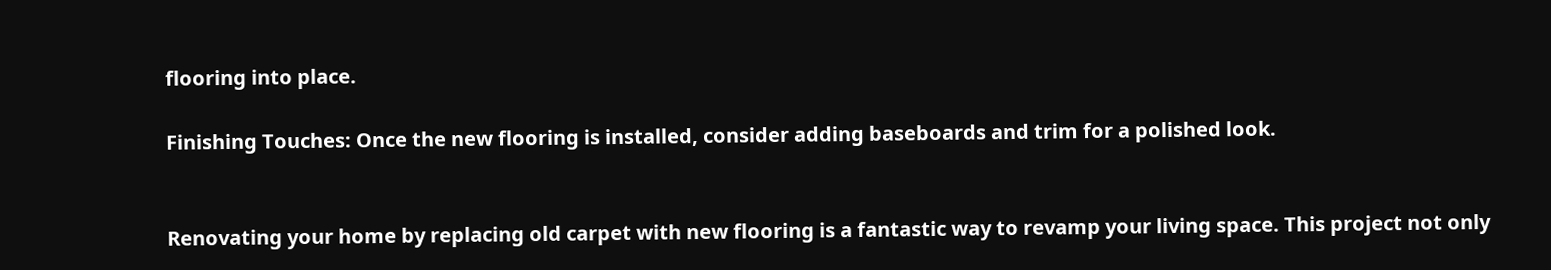flooring into place.

Finishing Touches: Once the new flooring is installed, consider adding baseboards and trim for a polished look.


Renovating your home by replacing old carpet with new flooring is a fantastic way to revamp your living space. This project not only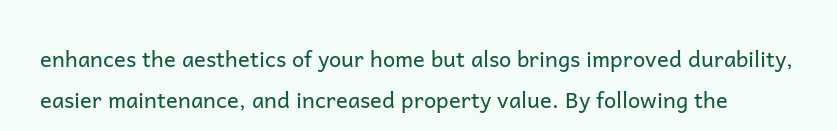enhances the aesthetics of your home but also brings improved durability, easier maintenance, and increased property value. By following the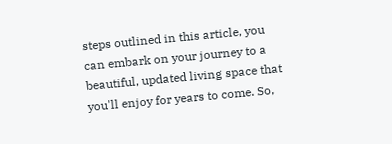steps outlined in this article, you can embark on your journey to a beautiful, updated living space that you'll enjoy for years to come. So,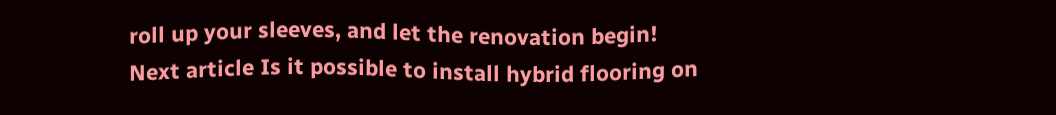roll up your sleeves, and let the renovation begin!
Next article Is it possible to install hybrid flooring on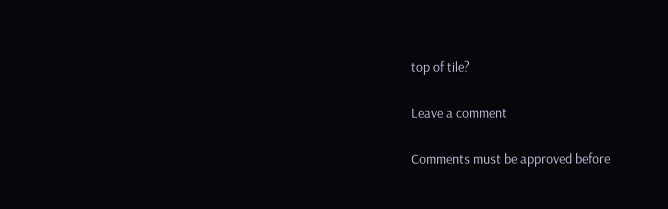top of tile?

Leave a comment

Comments must be approved before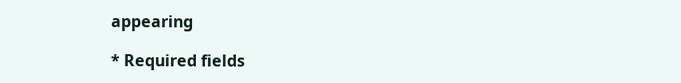appearing

* Required fields